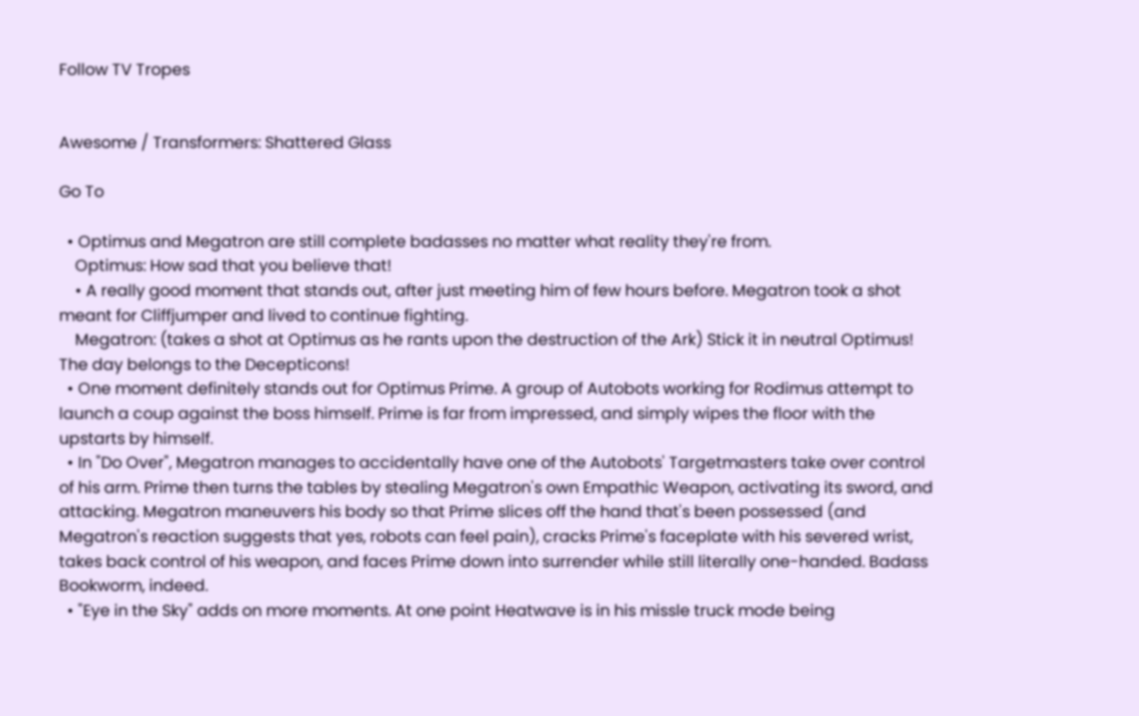Follow TV Tropes


Awesome / Transformers: Shattered Glass

Go To

  • Optimus and Megatron are still complete badasses no matter what reality they're from.
    Optimus: How sad that you believe that!
    • A really good moment that stands out, after just meeting him of few hours before. Megatron took a shot meant for Cliffjumper and lived to continue fighting.
    Megatron: (takes a shot at Optimus as he rants upon the destruction of the Ark) Stick it in neutral Optimus! The day belongs to the Decepticons!
  • One moment definitely stands out for Optimus Prime. A group of Autobots working for Rodimus attempt to launch a coup against the boss himself. Prime is far from impressed, and simply wipes the floor with the upstarts by himself.
  • In "Do Over", Megatron manages to accidentally have one of the Autobots' Targetmasters take over control of his arm. Prime then turns the tables by stealing Megatron's own Empathic Weapon, activating its sword, and attacking. Megatron maneuvers his body so that Prime slices off the hand that's been possessed (and Megatron's reaction suggests that yes, robots can feel pain), cracks Prime's faceplate with his severed wrist, takes back control of his weapon, and faces Prime down into surrender while still literally one-handed. Badass Bookworm, indeed.
  • "Eye in the Sky" adds on more moments. At one point Heatwave is in his missle truck mode being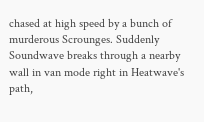chased at high speed by a bunch of murderous Scrounges. Suddenly Soundwave breaks through a nearby wall in van mode right in Heatwave's path,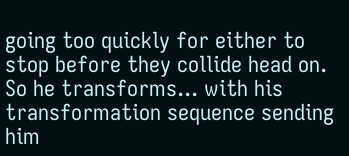going too quickly for either to stop before they collide head on. So he transforms... with his transformation sequence sending him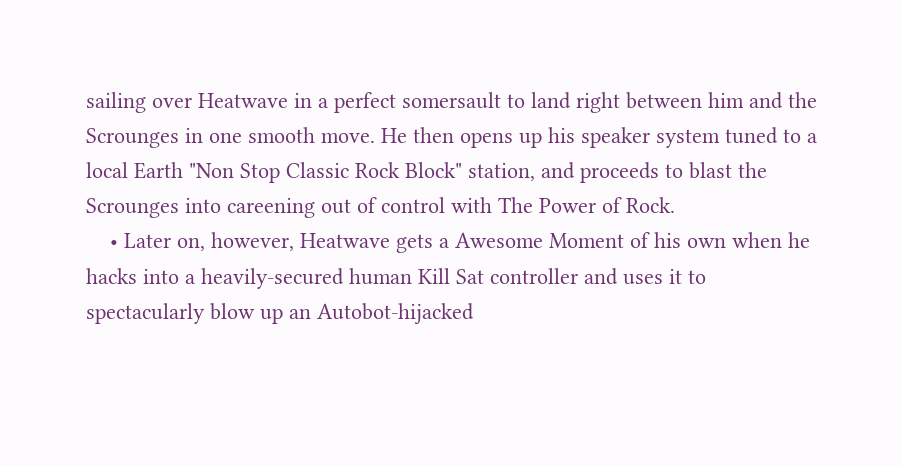sailing over Heatwave in a perfect somersault to land right between him and the Scrounges in one smooth move. He then opens up his speaker system tuned to a local Earth "Non Stop Classic Rock Block" station, and proceeds to blast the Scrounges into careening out of control with The Power of Rock.
    • Later on, however, Heatwave gets a Awesome Moment of his own when he hacks into a heavily-secured human Kill Sat controller and uses it to spectacularly blow up an Autobot-hijacked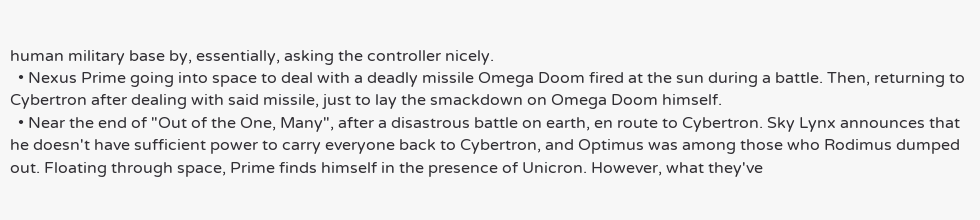human military base by, essentially, asking the controller nicely.
  • Nexus Prime going into space to deal with a deadly missile Omega Doom fired at the sun during a battle. Then, returning to Cybertron after dealing with said missile, just to lay the smackdown on Omega Doom himself.
  • Near the end of "Out of the One, Many", after a disastrous battle on earth, en route to Cybertron. Sky Lynx announces that he doesn't have sufficient power to carry everyone back to Cybertron, and Optimus was among those who Rodimus dumped out. Floating through space, Prime finds himself in the presence of Unicron. However, what they've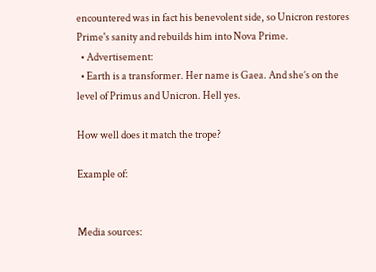encountered was in fact his benevolent side, so Unicron restores Prime's sanity and rebuilds him into Nova Prime.
  • Advertisement:
  • Earth is a transformer. Her name is Gaea. And she’s on the level of Primus and Unicron. Hell yes.

How well does it match the trope?

Example of:


Media sources: